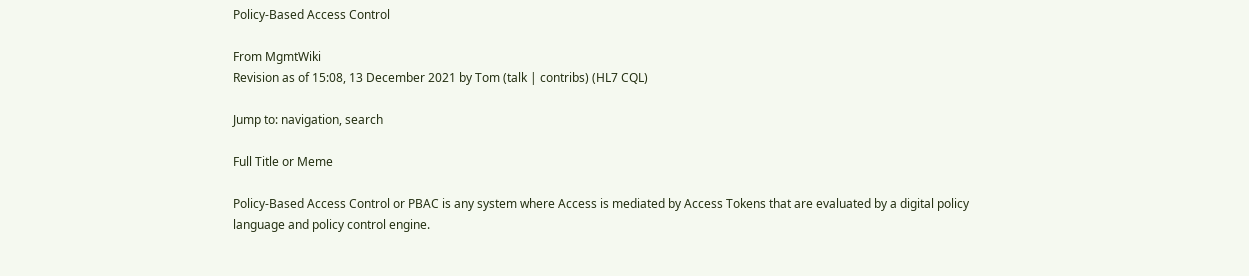Policy-Based Access Control

From MgmtWiki
Revision as of 15:08, 13 December 2021 by Tom (talk | contribs) (HL7 CQL)

Jump to: navigation, search

Full Title or Meme

Policy-Based Access Control or PBAC is any system where Access is mediated by Access Tokens that are evaluated by a digital policy language and policy control engine.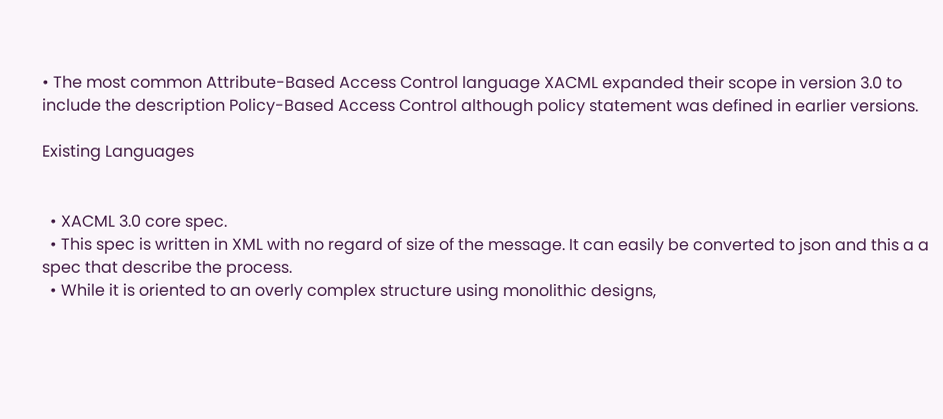• The most common Attribute-Based Access Control language XACML expanded their scope in version 3.0 to include the description Policy-Based Access Control although policy statement was defined in earlier versions.

Existing Languages


  • XACML 3.0 core spec.
  • This spec is written in XML with no regard of size of the message. It can easily be converted to json and this a a spec that describe the process.
  • While it is oriented to an overly complex structure using monolithic designs,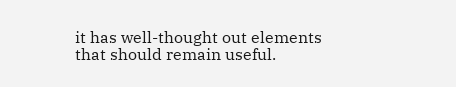it has well-thought out elements that should remain useful.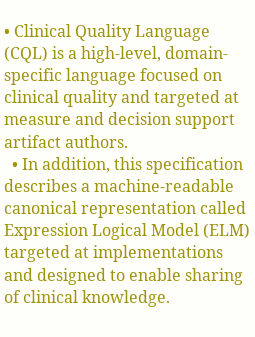• Clinical Quality Language (CQL) is a high-level, domain-specific language focused on clinical quality and targeted at measure and decision support artifact authors.
  • In addition, this specification describes a machine-readable canonical representation called Expression Logical Model (ELM) targeted at implementations and designed to enable sharing of clinical knowledge.